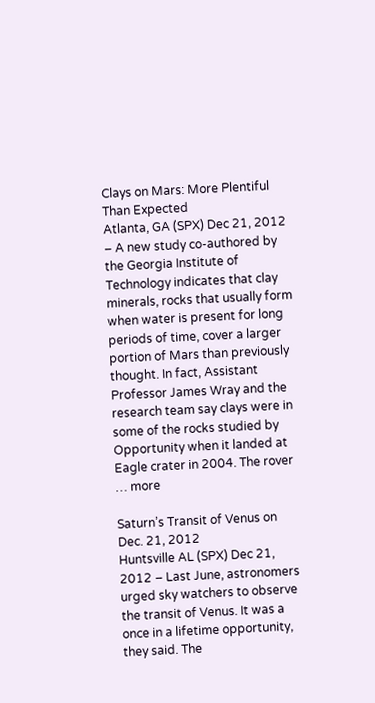Clays on Mars: More Plentiful Than Expected
Atlanta, GA (SPX) Dec 21, 2012 – A new study co-authored by the Georgia Institute of Technology indicates that clay minerals, rocks that usually form when water is present for long periods of time, cover a larger portion of Mars than previously thought. In fact, Assistant Professor James Wray and the research team say clays were in some of the rocks studied by Opportunity when it landed at Eagle crater in 2004. The rover … more

Saturn’s Transit of Venus on Dec. 21, 2012
Huntsville AL (SPX) Dec 21, 2012 – Last June, astronomers urged sky watchers to observe the transit of Venus. It was a once in a lifetime opportunity, they said. The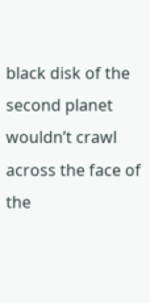black disk of the second planet wouldn’t crawl across the face of the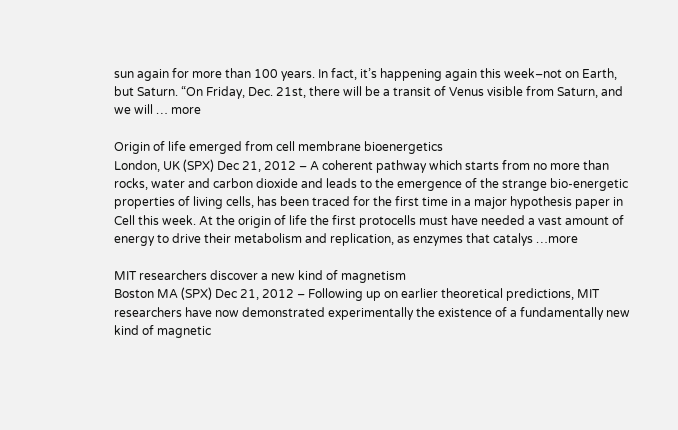sun again for more than 100 years. In fact, it’s happening again this week–not on Earth, but Saturn. “On Friday, Dec. 21st, there will be a transit of Venus visible from Saturn, and we will … more

Origin of life emerged from cell membrane bioenergetics
London, UK (SPX) Dec 21, 2012 – A coherent pathway which starts from no more than rocks, water and carbon dioxide and leads to the emergence of the strange bio-energetic properties of living cells, has been traced for the first time in a major hypothesis paper in Cell this week. At the origin of life the first protocells must have needed a vast amount of energy to drive their metabolism and replication, as enzymes that catalys …more

MIT researchers discover a new kind of magnetism
Boston MA (SPX) Dec 21, 2012 – Following up on earlier theoretical predictions, MIT researchers have now demonstrated experimentally the existence of a fundamentally new kind of magnetic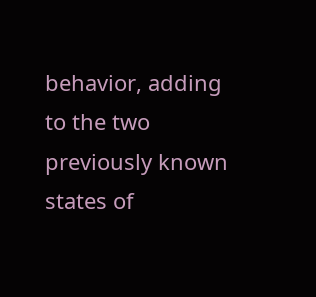behavior, adding to the two previously known states of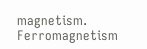magnetism. Ferromagnetism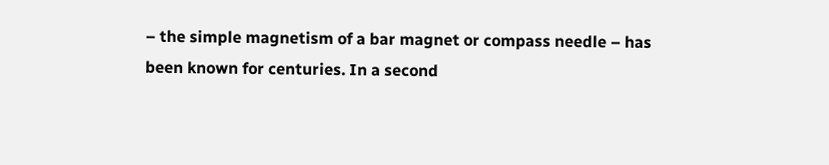– the simple magnetism of a bar magnet or compass needle – has been known for centuries. In a second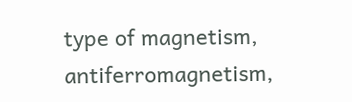type of magnetism, antiferromagnetism,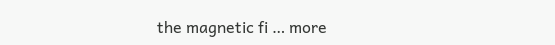the magnetic fi … more